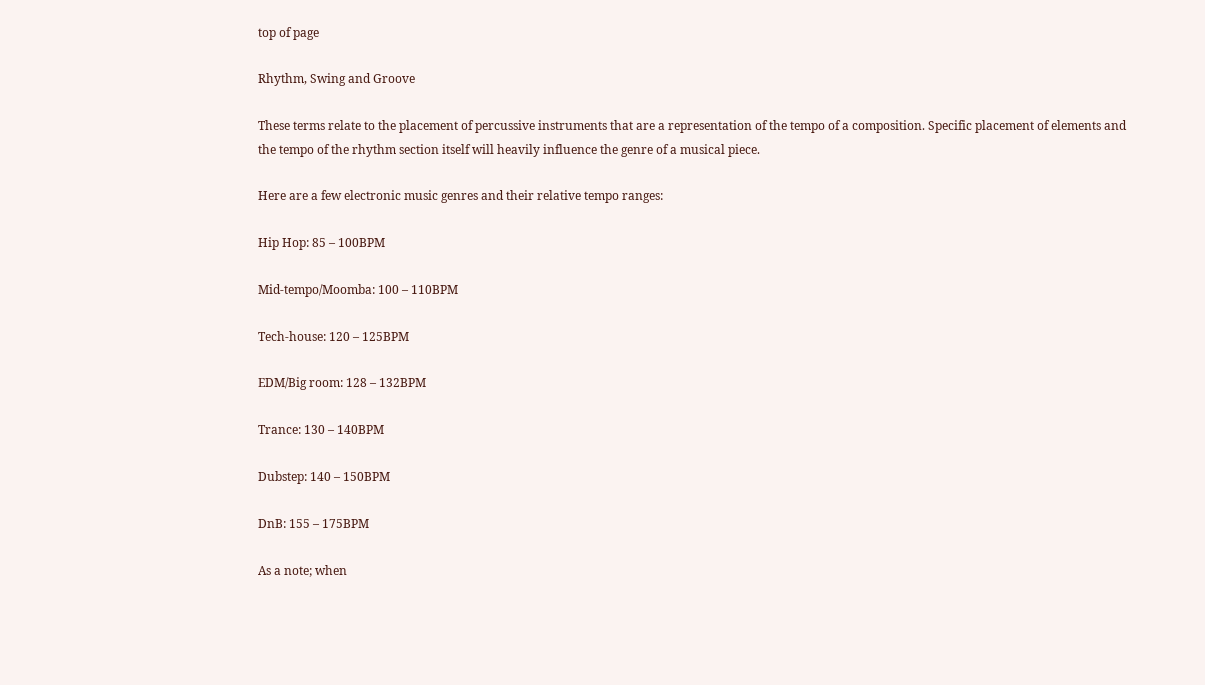top of page

Rhythm, Swing and Groove

These terms relate to the placement of percussive instruments that are a representation of the tempo of a composition. Specific placement of elements and the tempo of the rhythm section itself will heavily influence the genre of a musical piece.

Here are a few electronic music genres and their relative tempo ranges:

Hip Hop: 85 – 100BPM

Mid-tempo/Moomba: 100 – 110BPM

Tech-house: 120 – 125BPM

EDM/Big room: 128 – 132BPM

Trance: 130 – 140BPM

Dubstep: 140 – 150BPM

DnB: 155 – 175BPM

As a note; when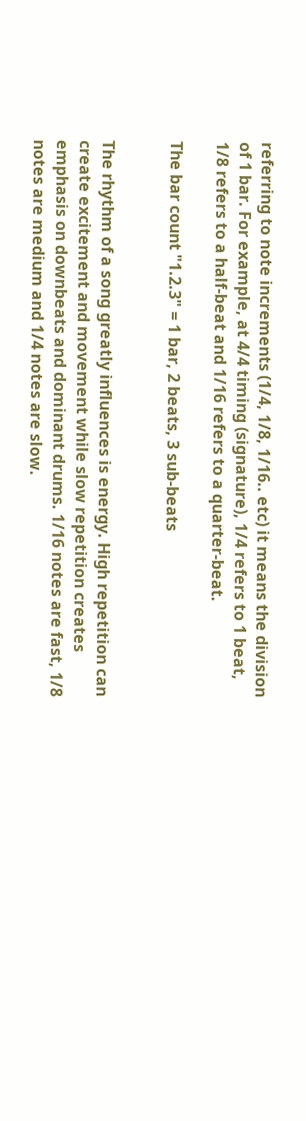referring to note increments (1/4, 1/8, 1/16.. etc) it means the division of 1 bar. For example, at 4/4 timing (signature), 1/4 refers to 1 beat, 1/8 refers to a half-beat and 1/16 refers to a quarter-beat.

The bar count "1.2.3" = 1 bar, 2 beats, 3 sub-beats


The rhythm of a song greatly influences is energy. High repetition can create excitement and movement while slow repetition creates emphasis on downbeats and dominant drums. 1/16 notes are fast, 1/8 notes are medium and 1/4 notes are slow.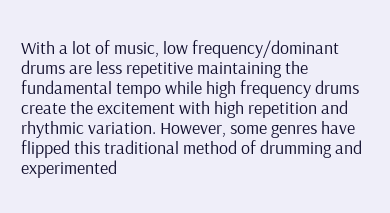With a lot of music, low frequency/dominant drums are less repetitive maintaining the fundamental tempo while high frequency drums create the excitement with high repetition and rhythmic variation. However, some genres have flipped this traditional method of drumming and experimented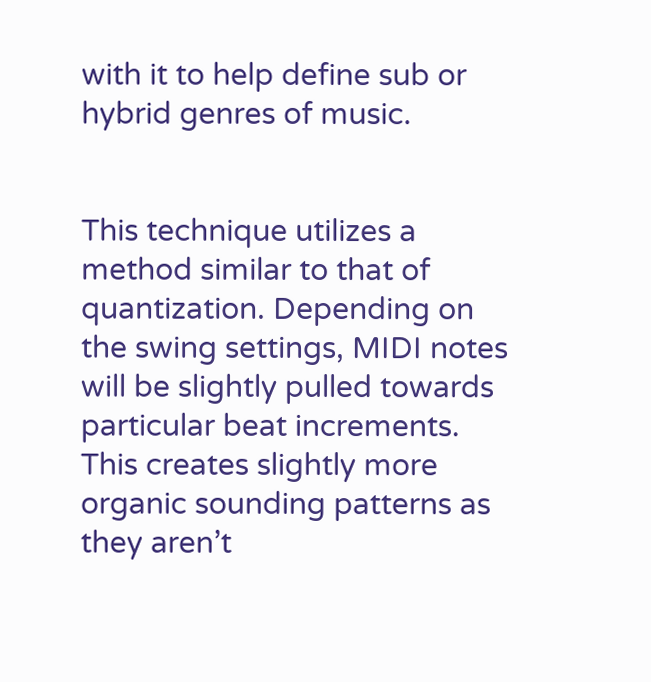with it to help define sub or hybrid genres of music.


This technique utilizes a method similar to that of quantization. Depending on the swing settings, MIDI notes will be slightly pulled towards particular beat increments. This creates slightly more organic sounding patterns as they aren’t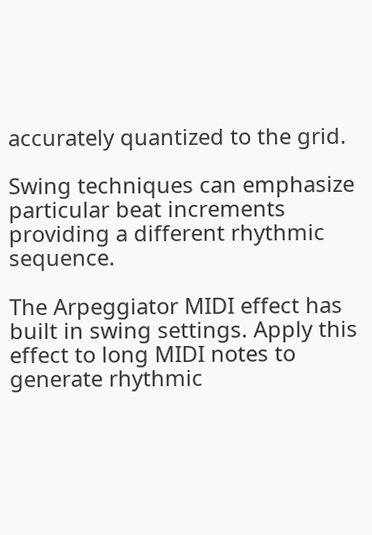accurately quantized to the grid.

Swing techniques can emphasize particular beat increments providing a different rhythmic sequence.

The Arpeggiator MIDI effect has built in swing settings. Apply this effect to long MIDI notes to generate rhythmic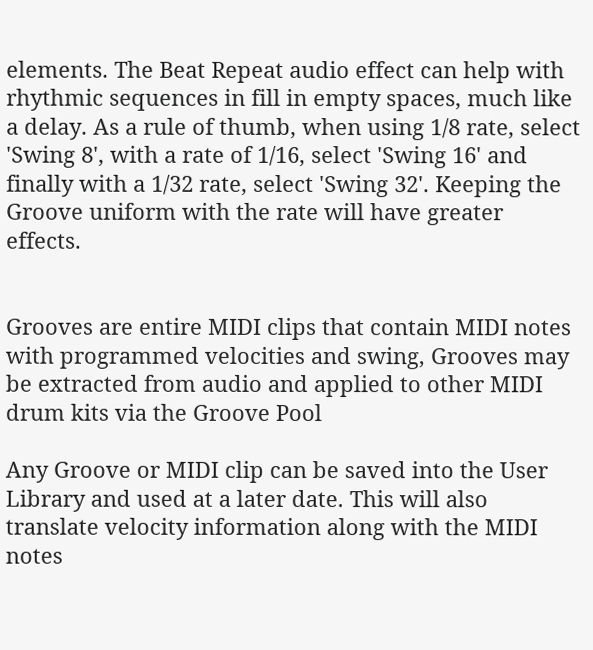elements. The Beat Repeat audio effect can help with rhythmic sequences in fill in empty spaces, much like a delay. As a rule of thumb, when using 1/8 rate, select 'Swing 8', with a rate of 1/16, select 'Swing 16' and finally with a 1/32 rate, select 'Swing 32'. Keeping the Groove uniform with the rate will have greater effects.


Grooves are entire MIDI clips that contain MIDI notes with programmed velocities and swing, Grooves may be extracted from audio and applied to other MIDI drum kits via the Groove Pool

Any Groove or MIDI clip can be saved into the User Library and used at a later date. This will also translate velocity information along with the MIDI notes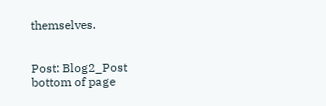themselves.


Post: Blog2_Post
bottom of page